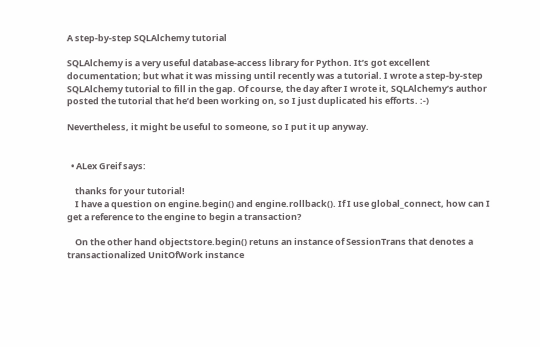A step-by-step SQLAlchemy tutorial

SQLAlchemy is a very useful database-access library for Python. It’s got excellent documentation; but what it was missing until recently was a tutorial. I wrote a step-by-step SQLAlchemy tutorial to fill in the gap. Of course, the day after I wrote it, SQLAlchemy’s author posted the tutorial that he’d been working on, so I just duplicated his efforts. :-)

Nevertheless, it might be useful to someone, so I put it up anyway.


  • ALex Greif says:

    thanks for your tutorial!
    I have a question on engine.begin() and engine.rollback(). If I use global_connect, how can I get a reference to the engine to begin a transaction?

    On the other hand objectstore.begin() retuns an instance of SessionTrans that denotes a transactionalized UnitOfWork instance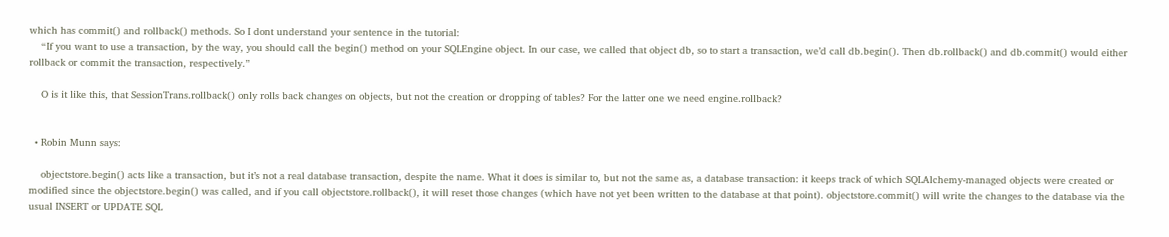which has commit() and rollback() methods. So I dont understand your sentence in the tutorial:
    “If you want to use a transaction, by the way, you should call the begin() method on your SQLEngine object. In our case, we called that object db, so to start a transaction, we’d call db.begin(). Then db.rollback() and db.commit() would either rollback or commit the transaction, respectively.”

    O is it like this, that SessionTrans.rollback() only rolls back changes on objects, but not the creation or dropping of tables? For the latter one we need engine.rollback?


  • Robin Munn says:

    objectstore.begin() acts like a transaction, but it’s not a real database transaction, despite the name. What it does is similar to, but not the same as, a database transaction: it keeps track of which SQLAlchemy-managed objects were created or modified since the objectstore.begin() was called, and if you call objectstore.rollback(), it will reset those changes (which have not yet been written to the database at that point). objectstore.commit() will write the changes to the database via the usual INSERT or UPDATE SQL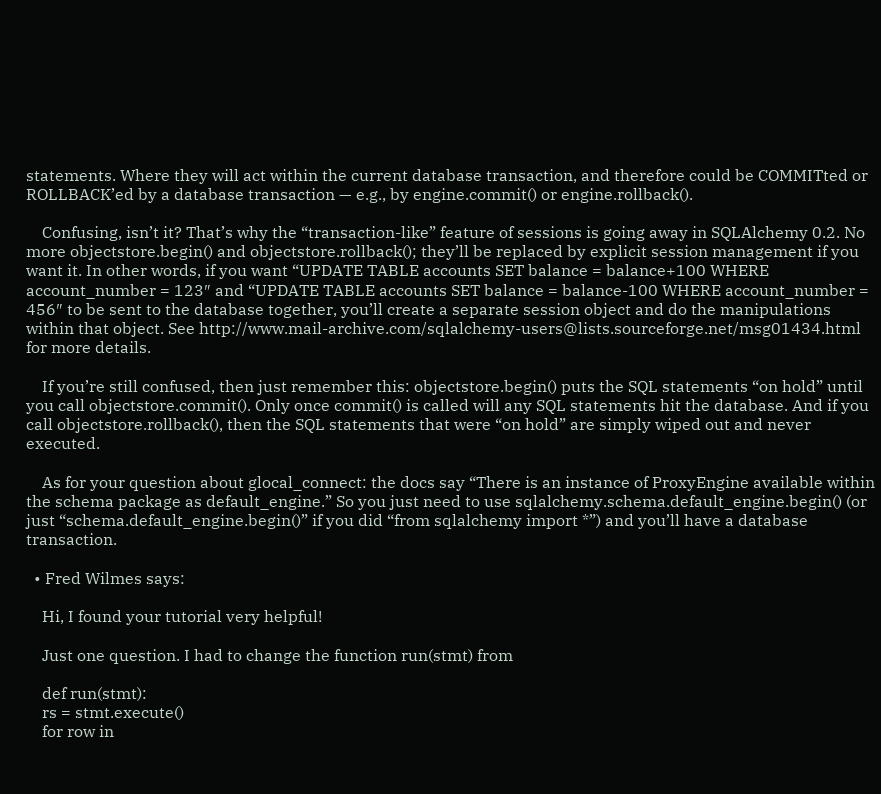statements. Where they will act within the current database transaction, and therefore could be COMMITted or ROLLBACK’ed by a database transaction — e.g., by engine.commit() or engine.rollback().

    Confusing, isn’t it? That’s why the “transaction-like” feature of sessions is going away in SQLAlchemy 0.2. No more objectstore.begin() and objectstore.rollback(); they’ll be replaced by explicit session management if you want it. In other words, if you want “UPDATE TABLE accounts SET balance = balance+100 WHERE account_number = 123″ and “UPDATE TABLE accounts SET balance = balance-100 WHERE account_number = 456″ to be sent to the database together, you’ll create a separate session object and do the manipulations within that object. See http://www.mail-archive.com/sqlalchemy-users@lists.sourceforge.net/msg01434.html for more details.

    If you’re still confused, then just remember this: objectstore.begin() puts the SQL statements “on hold” until you call objectstore.commit(). Only once commit() is called will any SQL statements hit the database. And if you call objectstore.rollback(), then the SQL statements that were “on hold” are simply wiped out and never executed.

    As for your question about glocal_connect: the docs say “There is an instance of ProxyEngine available within the schema package as default_engine.” So you just need to use sqlalchemy.schema.default_engine.begin() (or just “schema.default_engine.begin()” if you did “from sqlalchemy import *”) and you’ll have a database transaction.

  • Fred Wilmes says:

    Hi, I found your tutorial very helpful!

    Just one question. I had to change the function run(stmt) from

    def run(stmt):
    rs = stmt.execute()
    for row in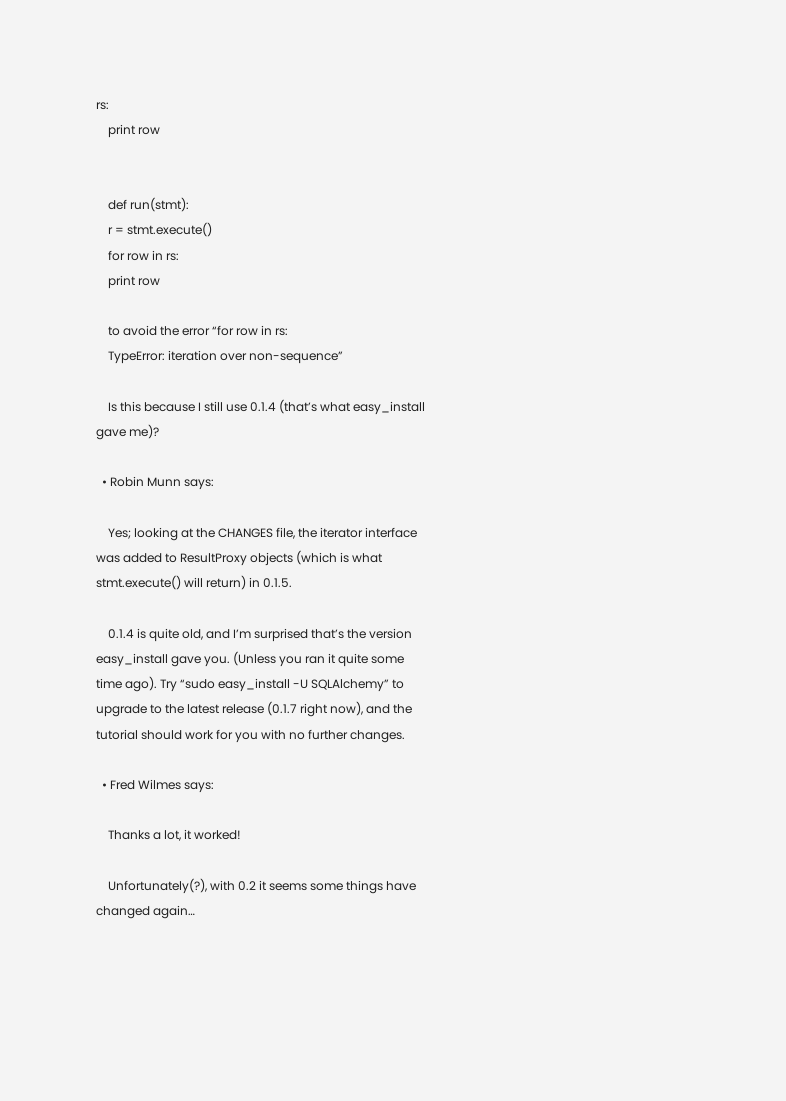rs:
    print row


    def run(stmt):
    r = stmt.execute()
    for row in rs:
    print row

    to avoid the error “for row in rs:
    TypeError: iteration over non-sequence”

    Is this because I still use 0.1.4 (that’s what easy_install gave me)?

  • Robin Munn says:

    Yes; looking at the CHANGES file, the iterator interface was added to ResultProxy objects (which is what stmt.execute() will return) in 0.1.5.

    0.1.4 is quite old, and I’m surprised that’s the version easy_install gave you. (Unless you ran it quite some time ago). Try “sudo easy_install -U SQLAlchemy” to upgrade to the latest release (0.1.7 right now), and the tutorial should work for you with no further changes.

  • Fred Wilmes says:

    Thanks a lot, it worked!

    Unfortunately(?), with 0.2 it seems some things have changed again…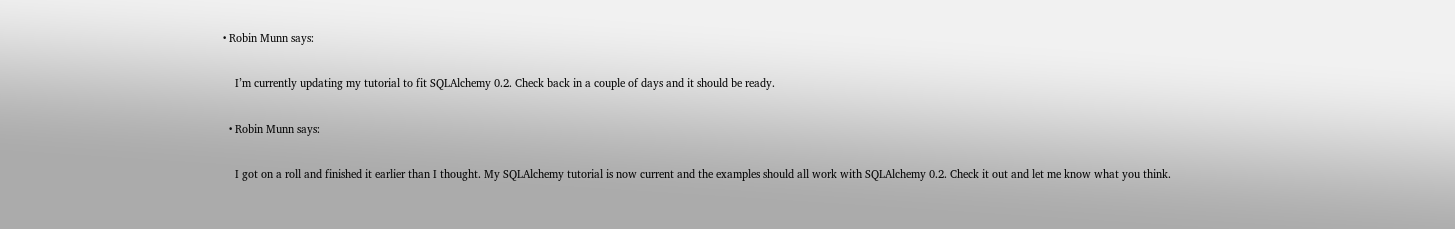• Robin Munn says:

    I’m currently updating my tutorial to fit SQLAlchemy 0.2. Check back in a couple of days and it should be ready.

  • Robin Munn says:

    I got on a roll and finished it earlier than I thought. My SQLAlchemy tutorial is now current and the examples should all work with SQLAlchemy 0.2. Check it out and let me know what you think.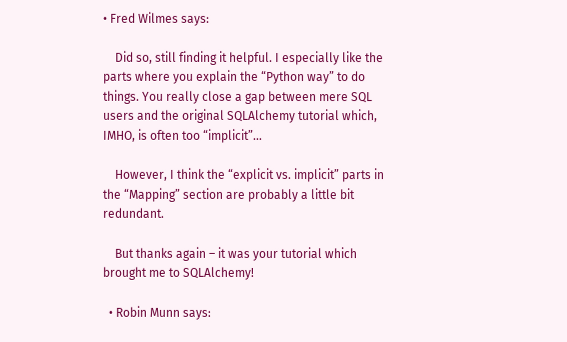• Fred Wilmes says:

    Did so, still finding it helpful. I especially like the parts where you explain the “Python way” to do things. You really close a gap between mere SQL users and the original SQLAlchemy tutorial which, IMHO, is often too “implicit”…

    However, I think the “explicit vs. implicit” parts in the “Mapping” section are probably a little bit redundant.

    But thanks again – it was your tutorial which brought me to SQLAlchemy!

  • Robin Munn says: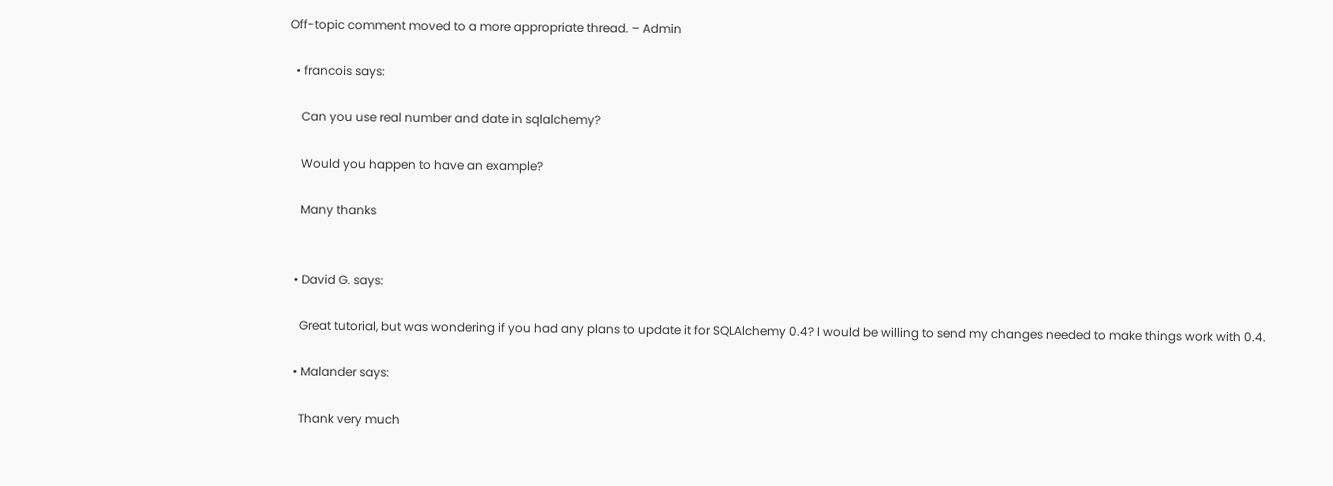Off-topic comment moved to a more appropriate thread. – Admin

  • francois says:

    Can you use real number and date in sqlalchemy?

    Would you happen to have an example?

    Many thanks


  • David G. says:

    Great tutorial, but was wondering if you had any plans to update it for SQLAlchemy 0.4? I would be willing to send my changes needed to make things work with 0.4.

  • Malander says:

    Thank very much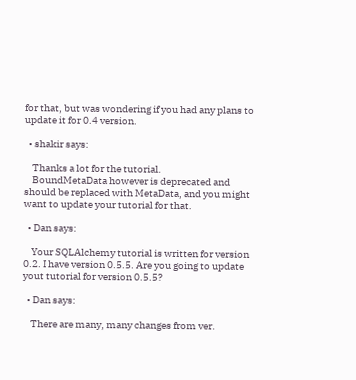for that, but was wondering if you had any plans to update it for 0.4 version.

  • shakir says:

    Thanks a lot for the tutorial.
    BoundMetaData however is deprecated and should be replaced with MetaData, and you might want to update your tutorial for that.

  • Dan says:

    Your SQLAlchemy tutorial is written for version 0.2. I have version 0.5.5. Are you going to update yout tutorial for version 0.5.5?

  • Dan says:

    There are many, many changes from ver.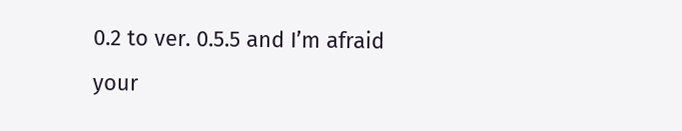0.2 to ver. 0.5.5 and I’m afraid your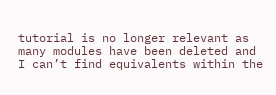tutorial is no longer relevant as many modules have been deleted and I can’t find equivalents within the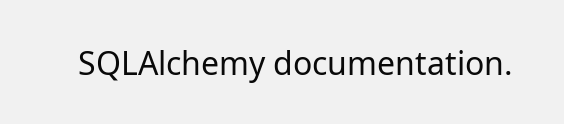SQLAlchemy documentation.